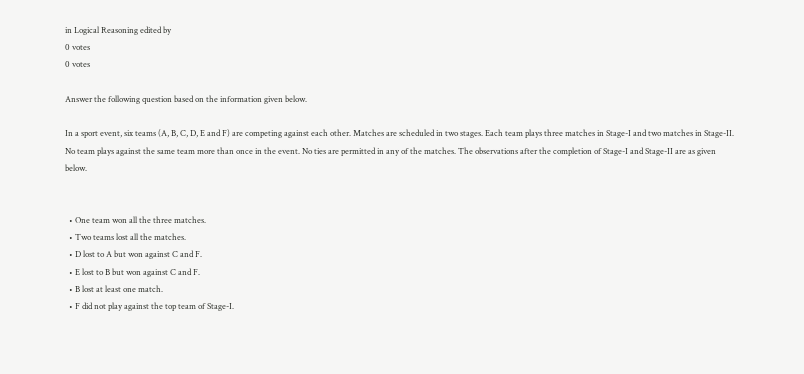in Logical Reasoning edited by
0 votes
0 votes

Answer the following question based on the information given below.

In a sport event, six teams (A, B, C, D, E and F) are competing against each other. Matches are scheduled in two stages. Each team plays three matches in Stage-I and two matches in Stage-II. No team plays against the same team more than once in the event. No ties are permitted in any of the matches. The observations after the completion of Stage-I and Stage-II are as given below.


  • One team won all the three matches.
  • Two teams lost all the matches.
  • D lost to A but won against C and F.
  • E lost to B but won against C and F.
  • B lost at least one match.
  • F did not play against the top team of Stage-I.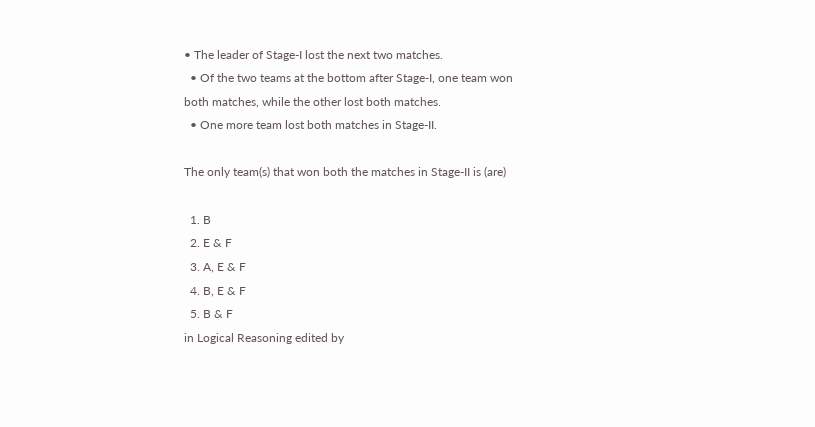• The leader of Stage-I lost the next two matches.
  • Of the two teams at the bottom after Stage-I, one team won both matches, while the other lost both matches.
  • One more team lost both matches in Stage-II.

The only team(s) that won both the matches in Stage-II is (are)

  1. B
  2. E & F
  3. A, E & F
  4. B, E & F
  5. B & F
in Logical Reasoning edited by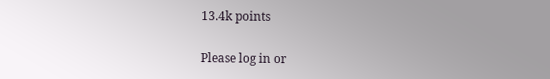13.4k points

Please log in or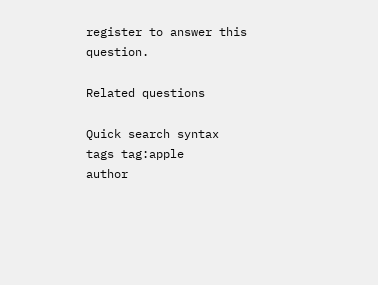register to answer this question.

Related questions

Quick search syntax
tags tag:apple
author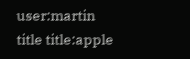user:martin
title title:apple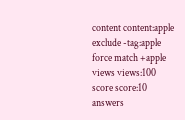content content:apple
exclude -tag:apple
force match +apple
views views:100
score score:10
answers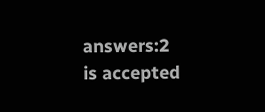answers:2
is accepted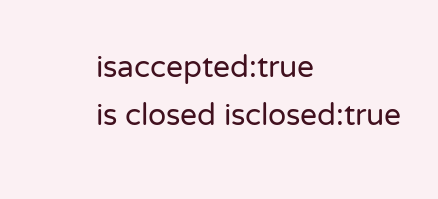isaccepted:true
is closed isclosed:true